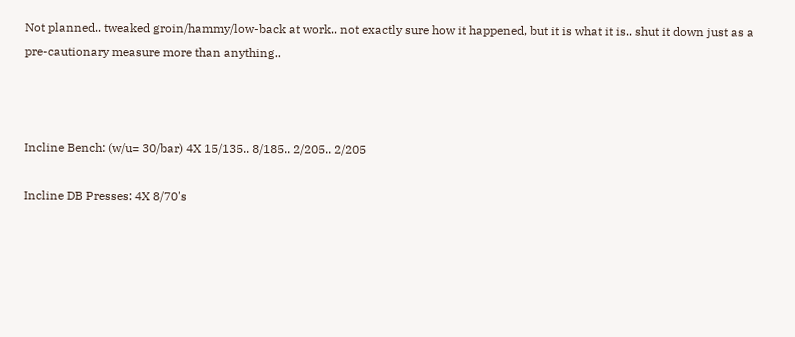Not planned.. tweaked groin/hammy/low-back at work.. not exactly sure how it happened, but it is what it is.. shut it down just as a pre-cautionary measure more than anything..



Incline Bench: (w/u= 30/bar) 4X 15/135.. 8/185.. 2/205.. 2/205

Incline DB Presses: 4X 8/70's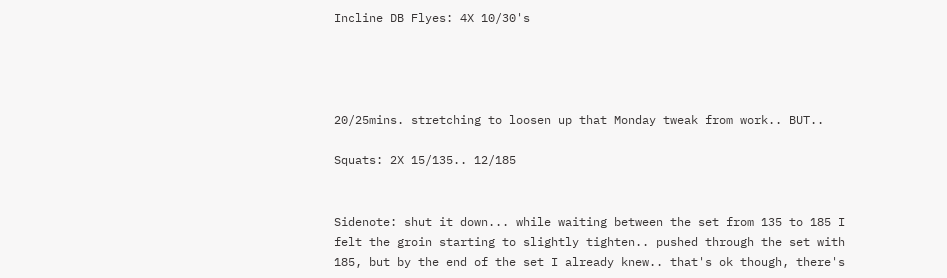Incline DB Flyes: 4X 10/30's




20/25mins. stretching to loosen up that Monday tweak from work.. BUT..

Squats: 2X 15/135.. 12/185


Sidenote: shut it down... while waiting between the set from 135 to 185 I felt the groin starting to slightly tighten.. pushed through the set with 185, but by the end of the set I already knew.. that's ok though, there's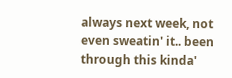always next week, not even sweatin' it.. been through this kinda'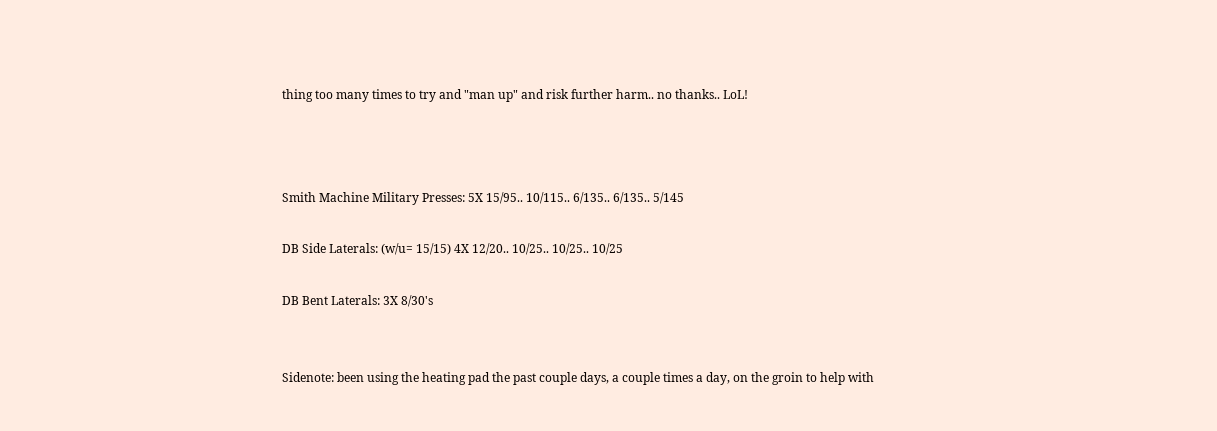thing too many times to try and "man up" and risk further harm.. no thanks.. LoL!



Smith Machine Military Presses: 5X 15/95.. 10/115.. 6/135.. 6/135.. 5/145

DB Side Laterals: (w/u= 15/15) 4X 12/20.. 10/25.. 10/25.. 10/25

DB Bent Laterals: 3X 8/30's


Sidenote: been using the heating pad the past couple days, a couple times a day, on the groin to help with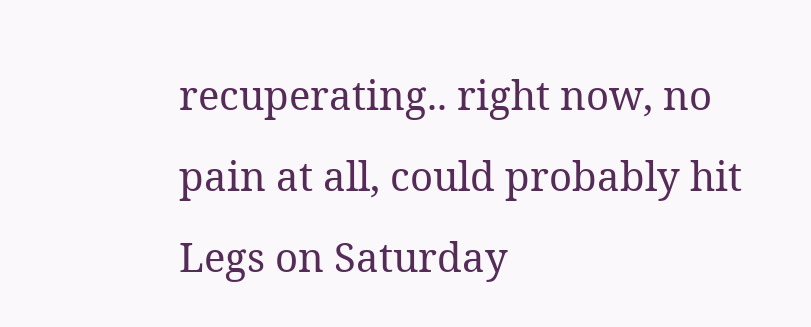recuperating.. right now, no pain at all, could probably hit Legs on Saturday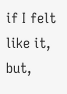if I felt like it, but,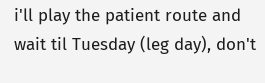i'll play the patient route and wait til Tuesday (leg day), don't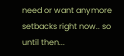need or want anymore setbacks right now.. so until then...